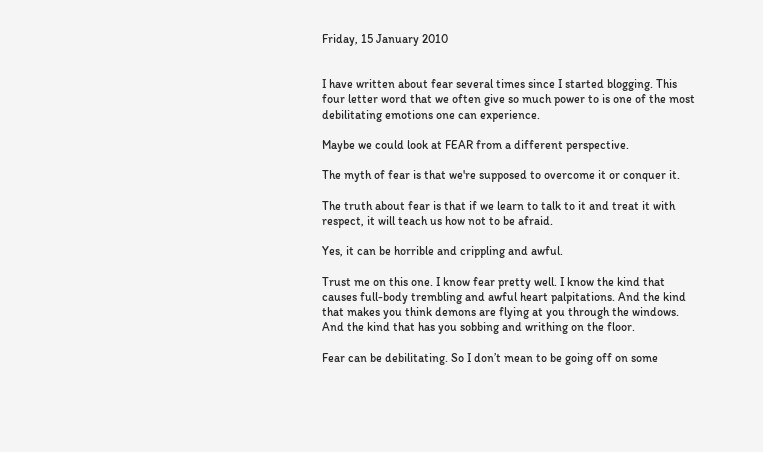Friday, 15 January 2010


I have written about fear several times since I started blogging. This four letter word that we often give so much power to is one of the most debilitating emotions one can experience.

Maybe we could look at FEAR from a different perspective.

The myth of fear is that we're supposed to overcome it or conquer it.

The truth about fear is that if we learn to talk to it and treat it with respect, it will teach us how not to be afraid.

Yes, it can be horrible and crippling and awful.

Trust me on this one. I know fear pretty well. I know the kind that causes full-body trembling and awful heart palpitations. And the kind that makes you think demons are flying at you through the windows. And the kind that has you sobbing and writhing on the floor.

Fear can be debilitating. So I don’t mean to be going off on some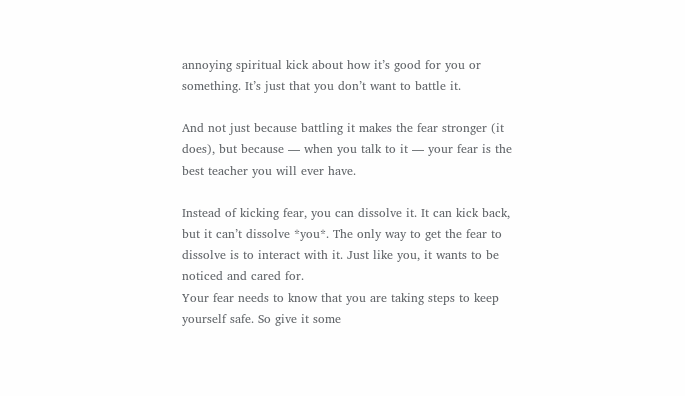annoying spiritual kick about how it’s good for you or something. It’s just that you don’t want to battle it.

And not just because battling it makes the fear stronger (it does), but because — when you talk to it — your fear is the best teacher you will ever have.

Instead of kicking fear, you can dissolve it. It can kick back, but it can’t dissolve *you*. The only way to get the fear to dissolve is to interact with it. Just like you, it wants to be noticed and cared for.
Your fear needs to know that you are taking steps to keep yourself safe. So give it some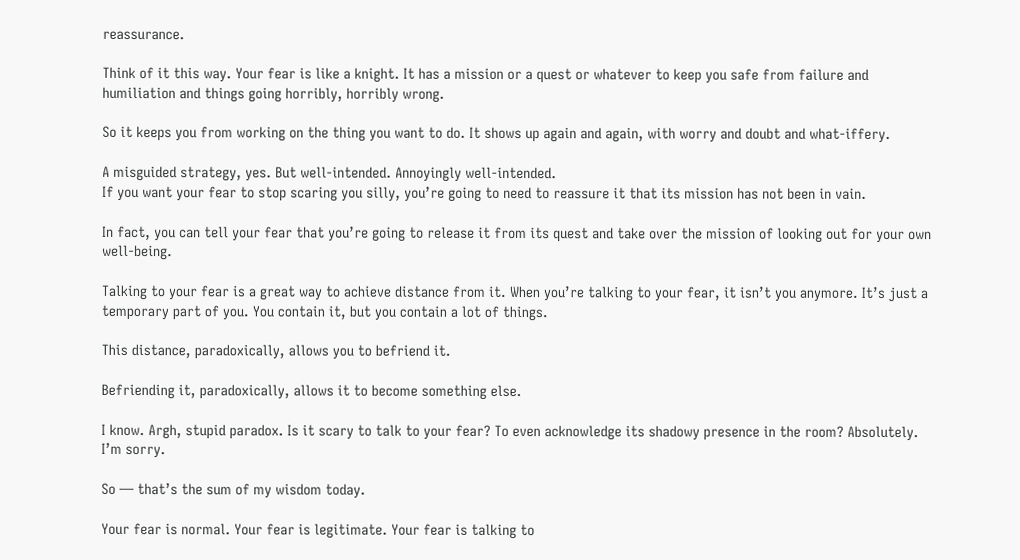reassurance.

Think of it this way. Your fear is like a knight. It has a mission or a quest or whatever to keep you safe from failure and humiliation and things going horribly, horribly wrong.

So it keeps you from working on the thing you want to do. It shows up again and again, with worry and doubt and what-iffery.

A misguided strategy, yes. But well-intended. Annoyingly well-intended.
If you want your fear to stop scaring you silly, you’re going to need to reassure it that its mission has not been in vain.

In fact, you can tell your fear that you’re going to release it from its quest and take over the mission of looking out for your own well-being.

Talking to your fear is a great way to achieve distance from it. When you’re talking to your fear, it isn’t you anymore. It’s just a temporary part of you. You contain it, but you contain a lot of things.

This distance, paradoxically, allows you to befriend it.

Befriending it, paradoxically, allows it to become something else.

I know. Argh, stupid paradox. Is it scary to talk to your fear? To even acknowledge its shadowy presence in the room? Absolutely. I’m sorry.

So — that’s the sum of my wisdom today.

Your fear is normal. Your fear is legitimate. Your fear is talking to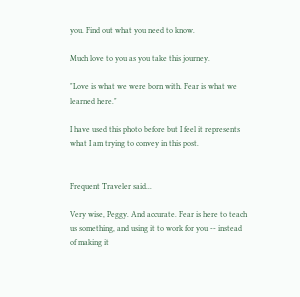you. Find out what you need to know.

Much love to you as you take this journey.

"Love is what we were born with. Fear is what we learned here."

I have used this photo before but I feel it represents what I am trying to convey in this post.


Frequent Traveler said...

Very wise, Peggy. And accurate. Fear is here to teach us something, and using it to work for you -- instead of making it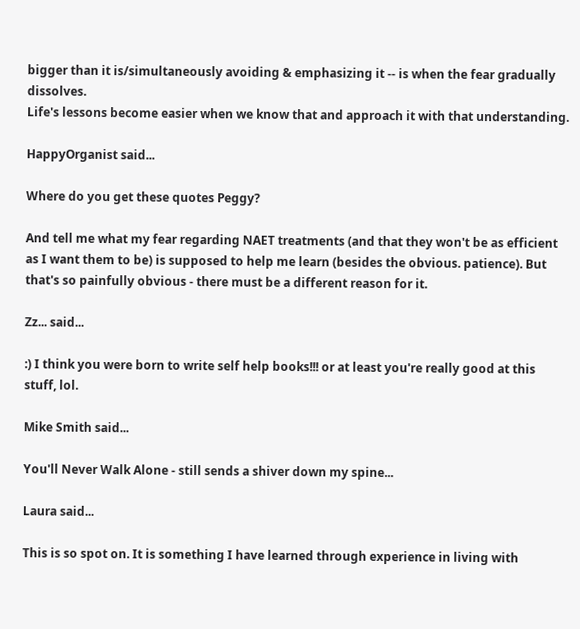bigger than it is/simultaneously avoiding & emphasizing it -- is when the fear gradually dissolves.
Life's lessons become easier when we know that and approach it with that understanding.

HappyOrganist said...

Where do you get these quotes Peggy?

And tell me what my fear regarding NAET treatments (and that they won't be as efficient as I want them to be) is supposed to help me learn (besides the obvious. patience). But that's so painfully obvious - there must be a different reason for it.

Zz... said...

:) I think you were born to write self help books!!! or at least you're really good at this stuff, lol.

Mike Smith said...

You'll Never Walk Alone - still sends a shiver down my spine...

Laura said...

This is so spot on. It is something I have learned through experience in living with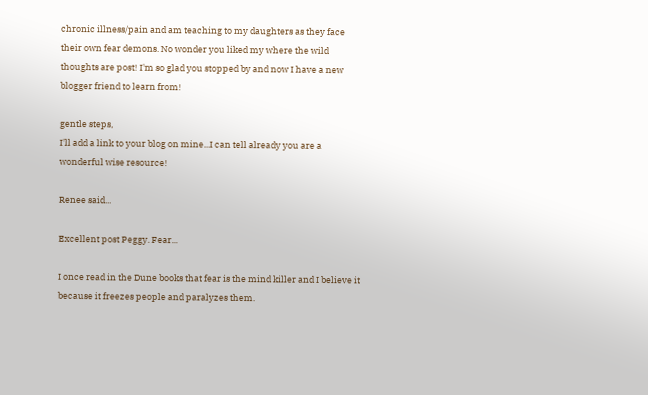chronic illness/pain and am teaching to my daughters as they face their own fear demons. No wonder you liked my where the wild thoughts are post! I'm so glad you stopped by and now I have a new blogger friend to learn from!

gentle steps,
I'll add a link to your blog on mine...I can tell already you are a wonderful wise resource!

Renee said...

Excellent post Peggy. Fear...

I once read in the Dune books that fear is the mind killer and I believe it because it freezes people and paralyzes them.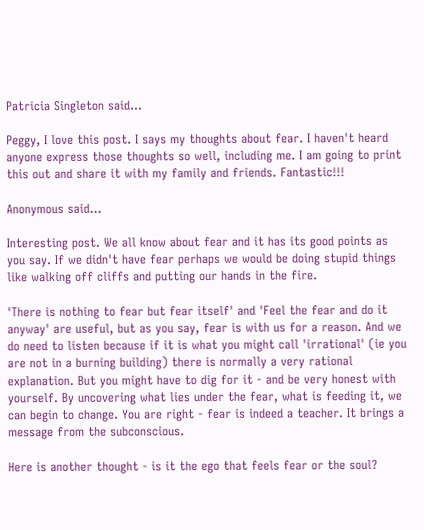Patricia Singleton said...

Peggy, I love this post. I says my thoughts about fear. I haven't heard anyone express those thoughts so well, including me. I am going to print this out and share it with my family and friends. Fantastic!!!

Anonymous said...

Interesting post. We all know about fear and it has its good points as you say. If we didn't have fear perhaps we would be doing stupid things like walking off cliffs and putting our hands in the fire.

'There is nothing to fear but fear itself' and 'Feel the fear and do it anyway' are useful, but as you say, fear is with us for a reason. And we do need to listen because if it is what you might call 'irrational' (ie you are not in a burning building) there is normally a very rational explanation. But you might have to dig for it - and be very honest with yourself. By uncovering what lies under the fear, what is feeding it, we can begin to change. You are right - fear is indeed a teacher. It brings a message from the subconscious.

Here is another thought - is it the ego that feels fear or the soul?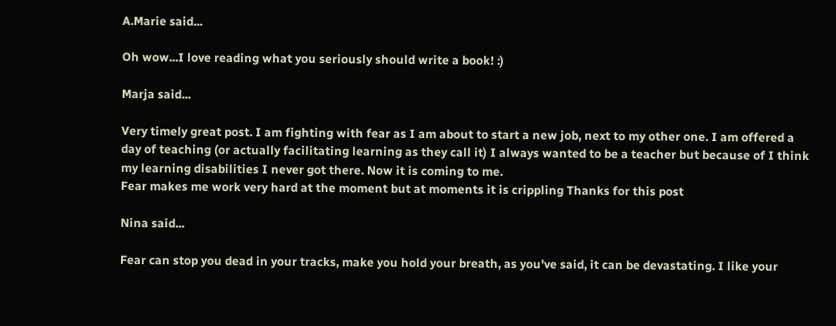A.Marie said...

Oh wow...I love reading what you seriously should write a book! :)

Marja said...

Very timely great post. I am fighting with fear as I am about to start a new job, next to my other one. I am offered a day of teaching (or actually facilitating learning as they call it) I always wanted to be a teacher but because of I think my learning disabilities I never got there. Now it is coming to me.
Fear makes me work very hard at the moment but at moments it is crippling Thanks for this post

Nina said...

Fear can stop you dead in your tracks, make you hold your breath, as you've said, it can be devastating. I like your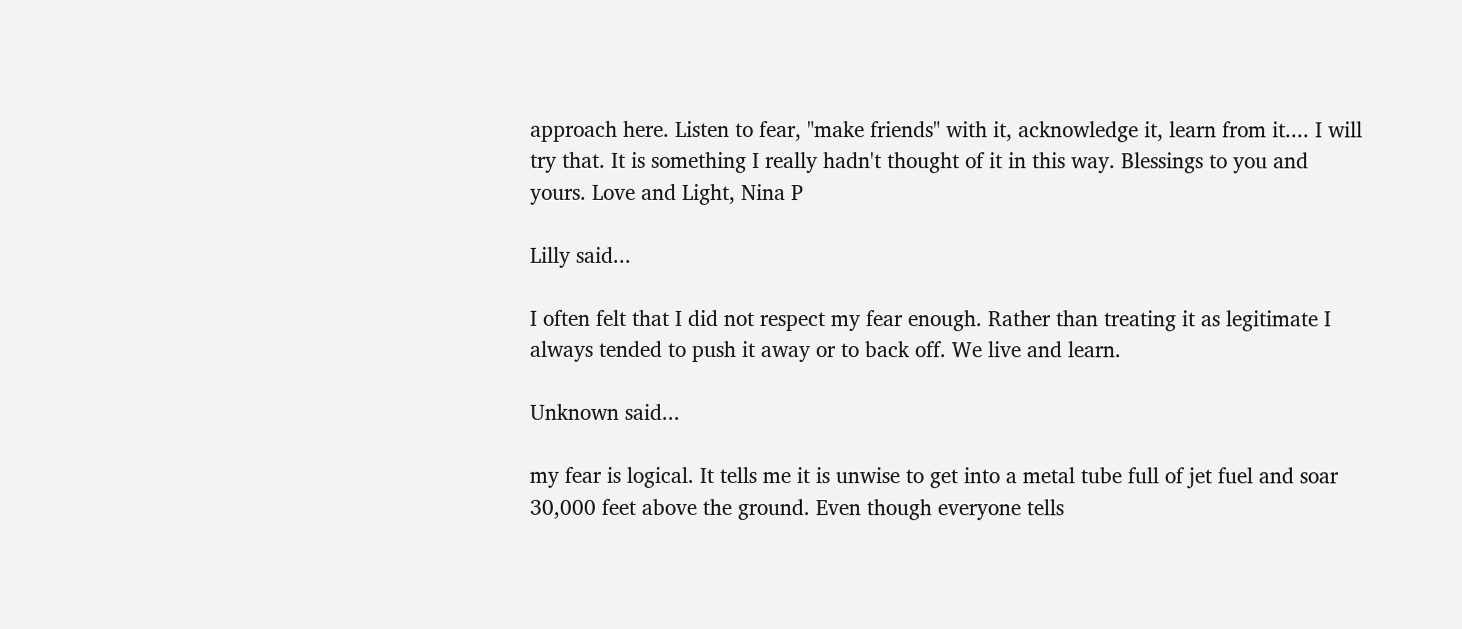approach here. Listen to fear, "make friends" with it, acknowledge it, learn from it.... I will try that. It is something I really hadn't thought of it in this way. Blessings to you and yours. Love and Light, Nina P

Lilly said...

I often felt that I did not respect my fear enough. Rather than treating it as legitimate I always tended to push it away or to back off. We live and learn.

Unknown said...

my fear is logical. It tells me it is unwise to get into a metal tube full of jet fuel and soar 30,000 feet above the ground. Even though everyone tells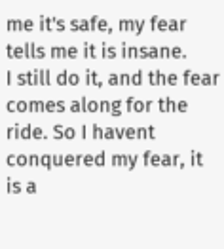me it's safe, my fear tells me it is insane.
I still do it, and the fear comes along for the ride. So I havent conquered my fear, it is a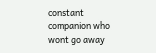constant companion who wont go away